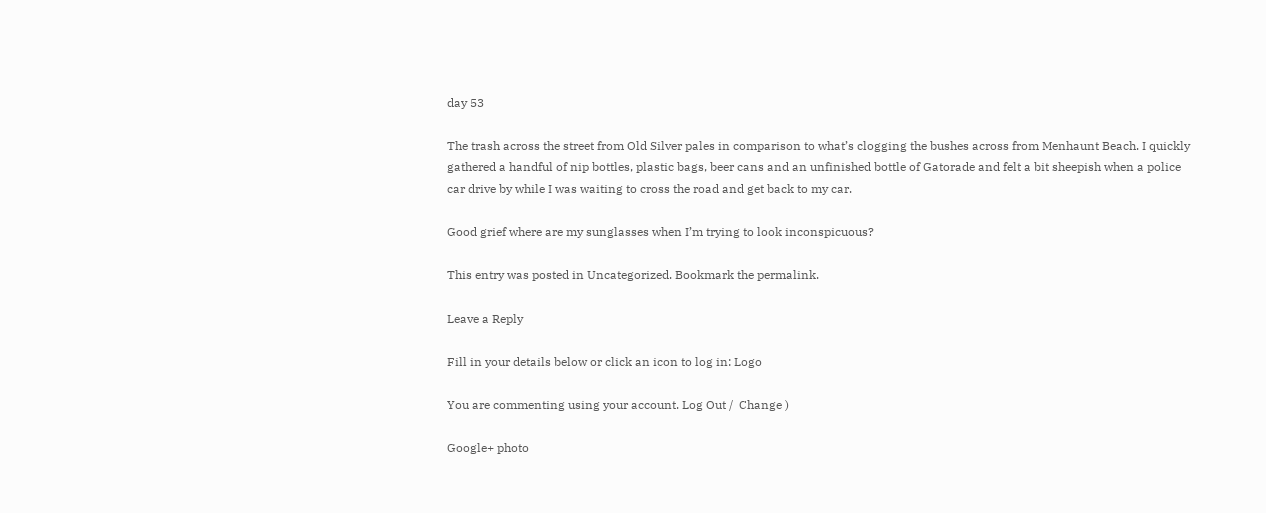day 53

The trash across the street from Old Silver pales in comparison to what’s clogging the bushes across from Menhaunt Beach. I quickly gathered a handful of nip bottles, plastic bags, beer cans and an unfinished bottle of Gatorade and felt a bit sheepish when a police car drive by while I was waiting to cross the road and get back to my car.

Good grief where are my sunglasses when I’m trying to look inconspicuous?

This entry was posted in Uncategorized. Bookmark the permalink.

Leave a Reply

Fill in your details below or click an icon to log in: Logo

You are commenting using your account. Log Out /  Change )

Google+ photo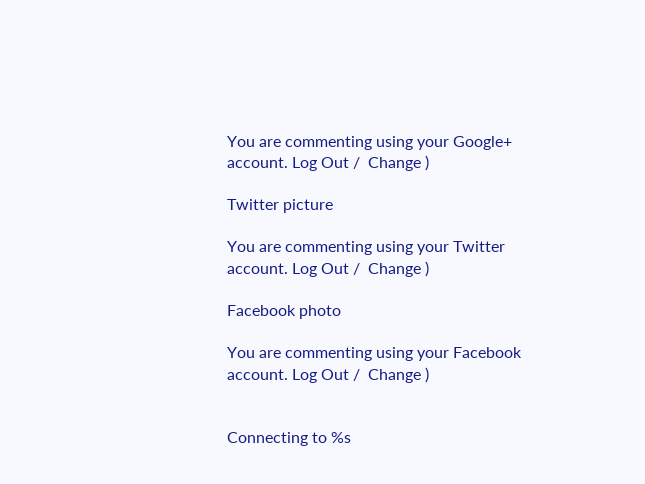You are commenting using your Google+ account. Log Out /  Change )

Twitter picture

You are commenting using your Twitter account. Log Out /  Change )

Facebook photo

You are commenting using your Facebook account. Log Out /  Change )


Connecting to %s